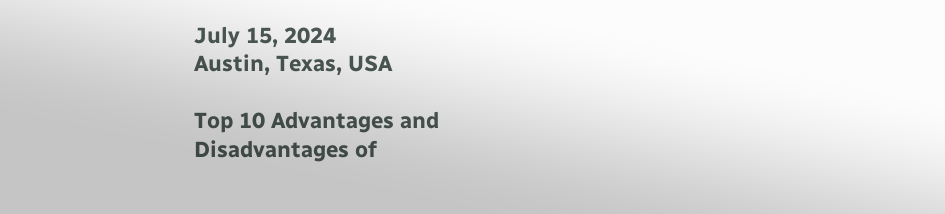July 15, 2024
Austin, Texas, USA

Top 10 Advantages and Disadvantages of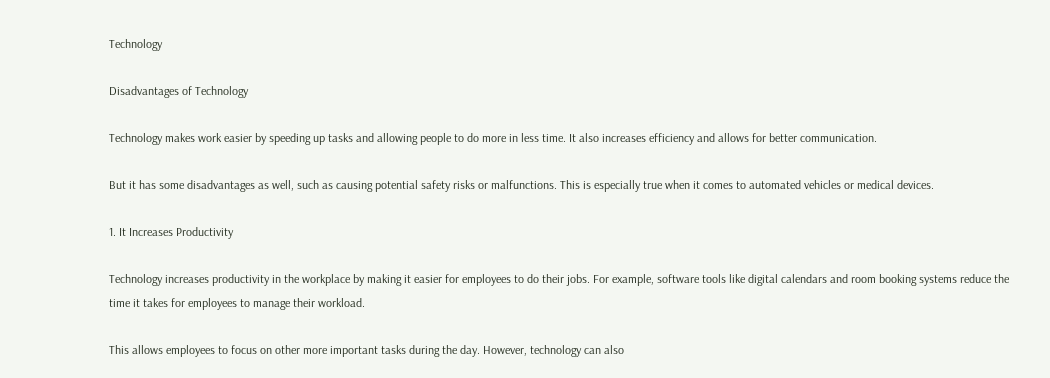Technology

Disadvantages of Technology

Technology makes work easier by speeding up tasks and allowing people to do more in less time. It also increases efficiency and allows for better communication.

But it has some disadvantages as well, such as causing potential safety risks or malfunctions. This is especially true when it comes to automated vehicles or medical devices.

1. It Increases Productivity

Technology increases productivity in the workplace by making it easier for employees to do their jobs. For example, software tools like digital calendars and room booking systems reduce the time it takes for employees to manage their workload.

This allows employees to focus on other more important tasks during the day. However, technology can also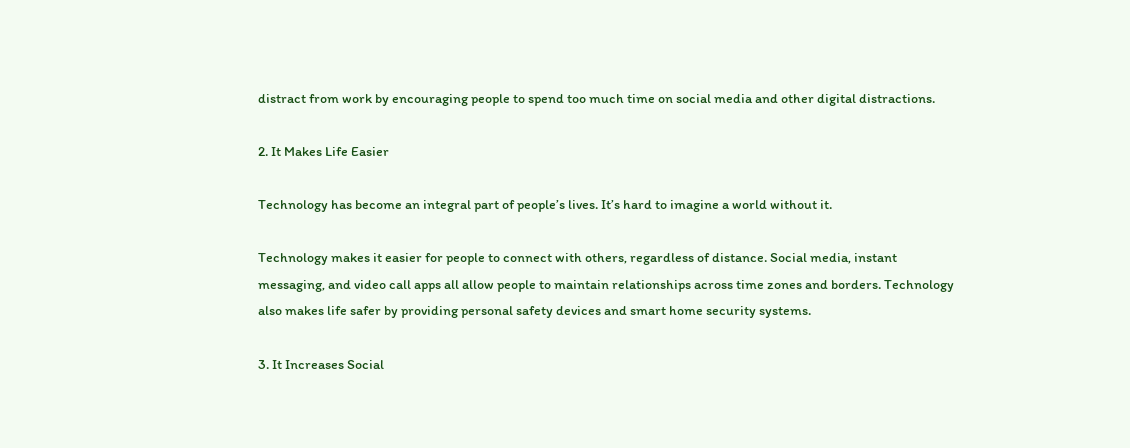distract from work by encouraging people to spend too much time on social media and other digital distractions.

2. It Makes Life Easier

Technology has become an integral part of people’s lives. It’s hard to imagine a world without it.

Technology makes it easier for people to connect with others, regardless of distance. Social media, instant messaging, and video call apps all allow people to maintain relationships across time zones and borders. Technology also makes life safer by providing personal safety devices and smart home security systems.

3. It Increases Social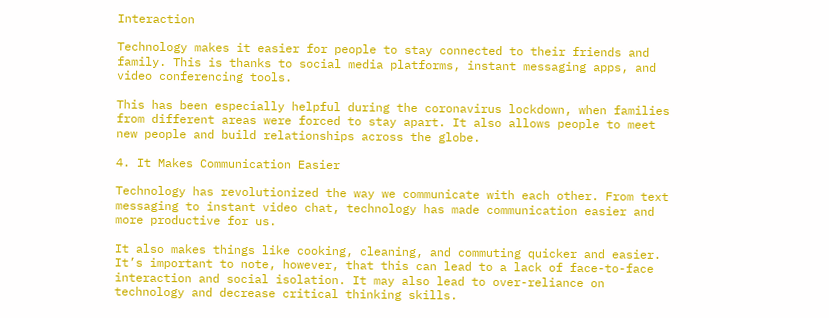Interaction

Technology makes it easier for people to stay connected to their friends and family. This is thanks to social media platforms, instant messaging apps, and video conferencing tools.

This has been especially helpful during the coronavirus lockdown, when families from different areas were forced to stay apart. It also allows people to meet new people and build relationships across the globe.

4. It Makes Communication Easier

Technology has revolutionized the way we communicate with each other. From text messaging to instant video chat, technology has made communication easier and more productive for us.

It also makes things like cooking, cleaning, and commuting quicker and easier. It’s important to note, however, that this can lead to a lack of face-to-face interaction and social isolation. It may also lead to over-reliance on technology and decrease critical thinking skills.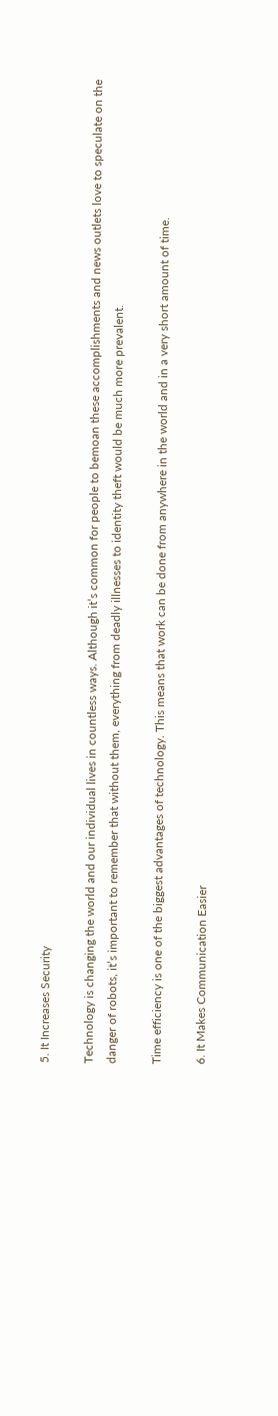5. It Increases Security

Technology is changing the world and our individual lives in countless ways. Although it’s common for people to bemoan these accomplishments and news outlets love to speculate on the danger of robots, it’s important to remember that without them, everything from deadly illnesses to identity theft would be much more prevalent.

Time efficiency is one of the biggest advantages of technology. This means that work can be done from anywhere in the world and in a very short amount of time.

6. It Makes Communication Easier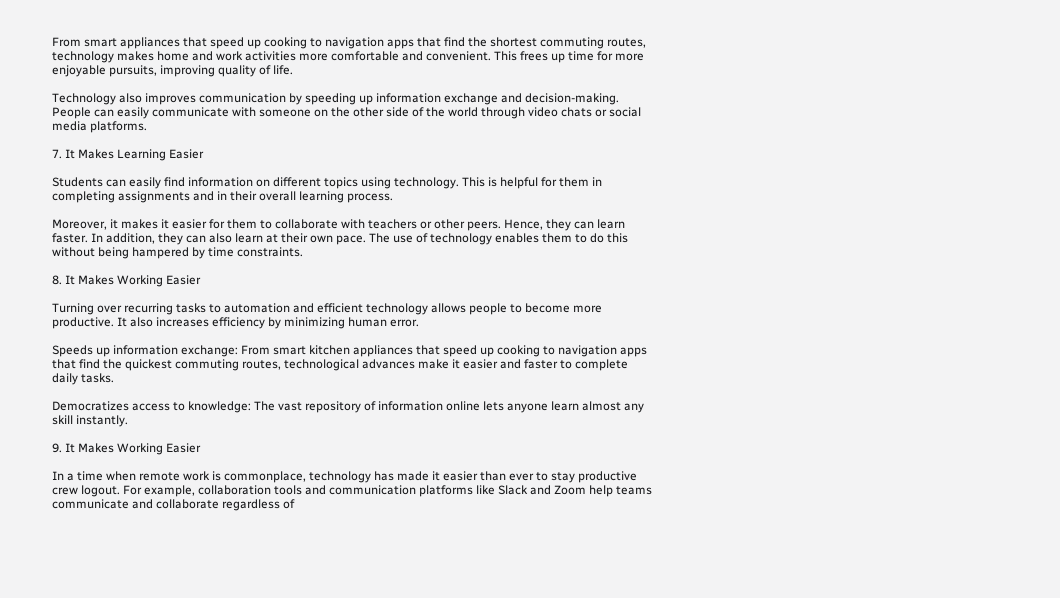From smart appliances that speed up cooking to navigation apps that find the shortest commuting routes, technology makes home and work activities more comfortable and convenient. This frees up time for more enjoyable pursuits, improving quality of life.

Technology also improves communication by speeding up information exchange and decision-making. People can easily communicate with someone on the other side of the world through video chats or social media platforms.

7. It Makes Learning Easier

Students can easily find information on different topics using technology. This is helpful for them in completing assignments and in their overall learning process.

Moreover, it makes it easier for them to collaborate with teachers or other peers. Hence, they can learn faster. In addition, they can also learn at their own pace. The use of technology enables them to do this without being hampered by time constraints.

8. It Makes Working Easier

Turning over recurring tasks to automation and efficient technology allows people to become more productive. It also increases efficiency by minimizing human error.

Speeds up information exchange: From smart kitchen appliances that speed up cooking to navigation apps that find the quickest commuting routes, technological advances make it easier and faster to complete daily tasks.

Democratizes access to knowledge: The vast repository of information online lets anyone learn almost any skill instantly.

9. It Makes Working Easier

In a time when remote work is commonplace, technology has made it easier than ever to stay productive crew logout. For example, collaboration tools and communication platforms like Slack and Zoom help teams communicate and collaborate regardless of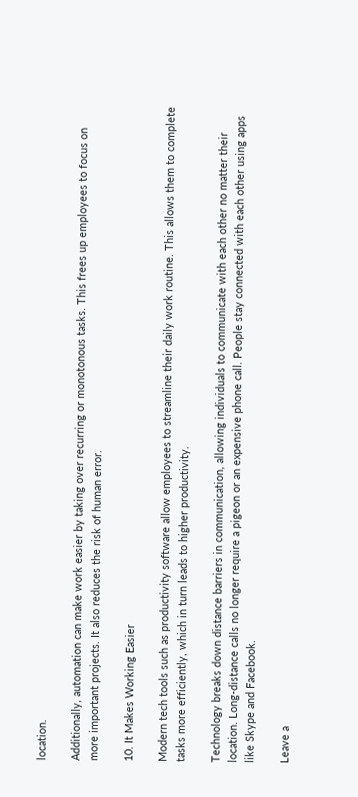location.

Additionally, automation can make work easier by taking over recurring or monotonous tasks. This frees up employees to focus on more important projects. It also reduces the risk of human error.

10. It Makes Working Easier

Modern tech tools such as productivity software allow employees to streamline their daily work routine. This allows them to complete tasks more efficiently, which in turn leads to higher productivity.

Technology breaks down distance barriers in communication, allowing individuals to communicate with each other no matter their location. Long-distance calls no longer require a pigeon or an expensive phone call. People stay connected with each other using apps like Skype and Facebook.

Leave a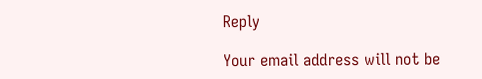Reply

Your email address will not be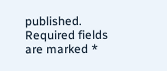published. Required fields are marked *